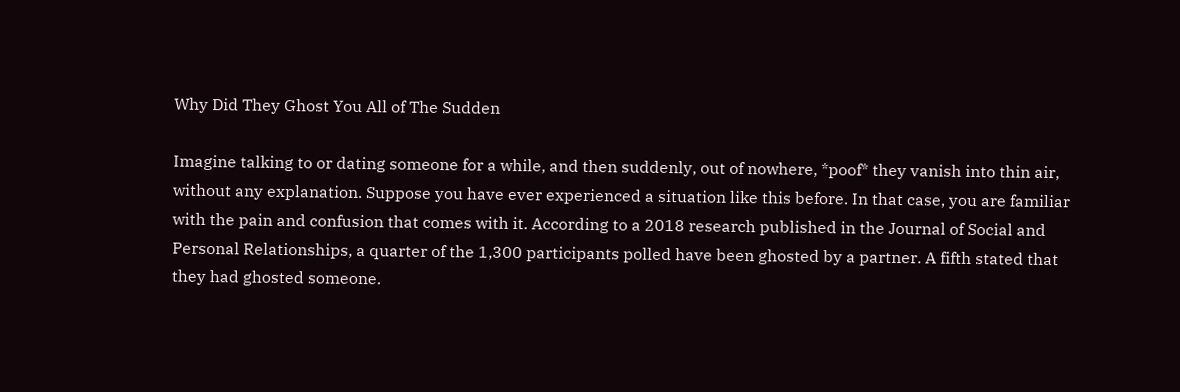Why Did They Ghost You All of The Sudden

Imagine talking to or dating someone for a while, and then suddenly, out of nowhere, *poof* they vanish into thin air, without any explanation. Suppose you have ever experienced a situation like this before. In that case, you are familiar with the pain and confusion that comes with it. According to a 2018 research published in the Journal of Social and Personal Relationships, a quarter of the 1,300 participants polled have been ghosted by a partner. A fifth stated that they had ghosted someone.